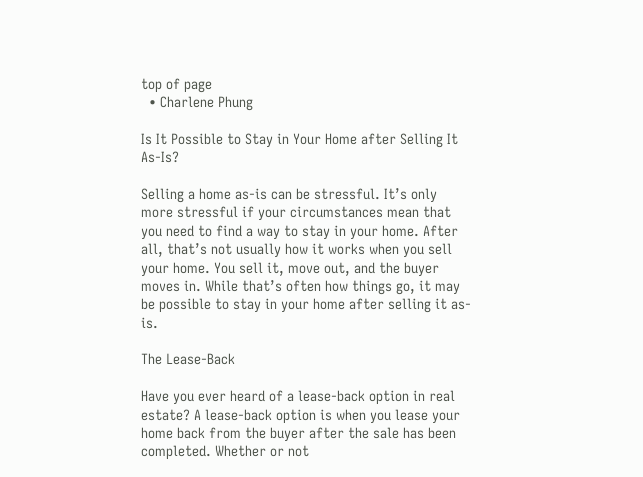top of page
  • Charlene Phung

Is It Possible to Stay in Your Home after Selling It As-Is?

Selling a home as-is can be stressful. It’s only more stressful if your circumstances mean that you need to find a way to stay in your home. After all, that’s not usually how it works when you sell your home. You sell it, move out, and the buyer moves in. While that’s often how things go, it may be possible to stay in your home after selling it as-is.

The Lease-Back

Have you ever heard of a lease-back option in real estate? A lease-back option is when you lease your home back from the buyer after the sale has been completed. Whether or not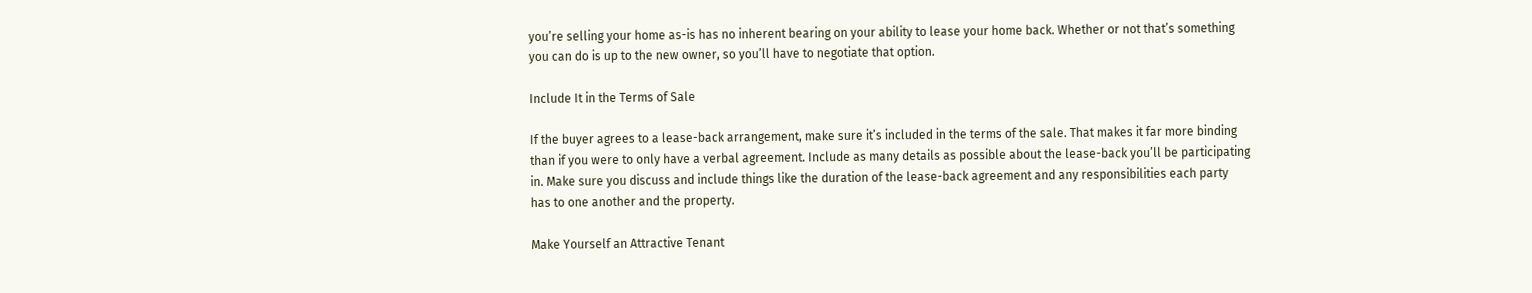you’re selling your home as-is has no inherent bearing on your ability to lease your home back. Whether or not that’s something you can do is up to the new owner, so you’ll have to negotiate that option.

Include It in the Terms of Sale

If the buyer agrees to a lease-back arrangement, make sure it’s included in the terms of the sale. That makes it far more binding than if you were to only have a verbal agreement. Include as many details as possible about the lease-back you’ll be participating in. Make sure you discuss and include things like the duration of the lease-back agreement and any responsibilities each party has to one another and the property.

Make Yourself an Attractive Tenant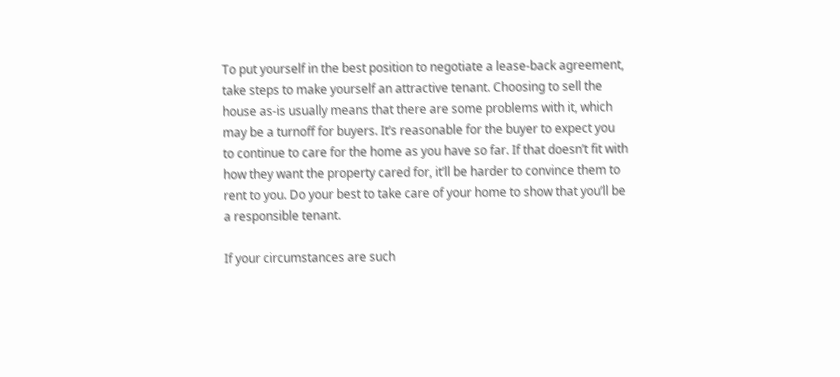To put yourself in the best position to negotiate a lease-back agreement, take steps to make yourself an attractive tenant. Choosing to sell the house as-is usually means that there are some problems with it, which may be a turnoff for buyers. It’s reasonable for the buyer to expect you to continue to care for the home as you have so far. If that doesn’t fit with how they want the property cared for, it’ll be harder to convince them to rent to you. Do your best to take care of your home to show that you’ll be a responsible tenant.

If your circumstances are such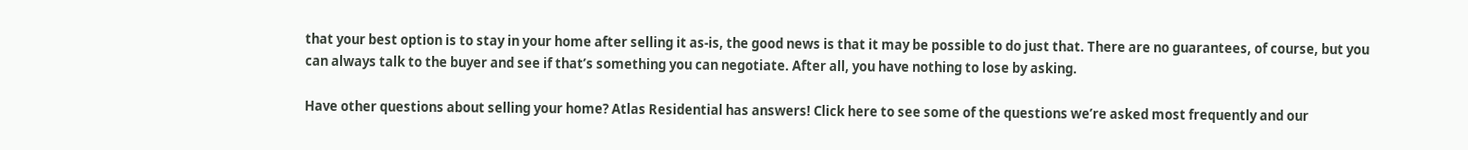that your best option is to stay in your home after selling it as-is, the good news is that it may be possible to do just that. There are no guarantees, of course, but you can always talk to the buyer and see if that’s something you can negotiate. After all, you have nothing to lose by asking.

Have other questions about selling your home? Atlas Residential has answers! Click here to see some of the questions we’re asked most frequently and our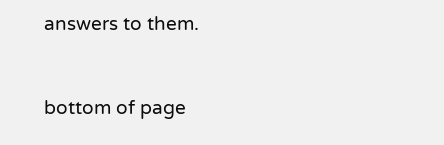answers to them.



bottom of page